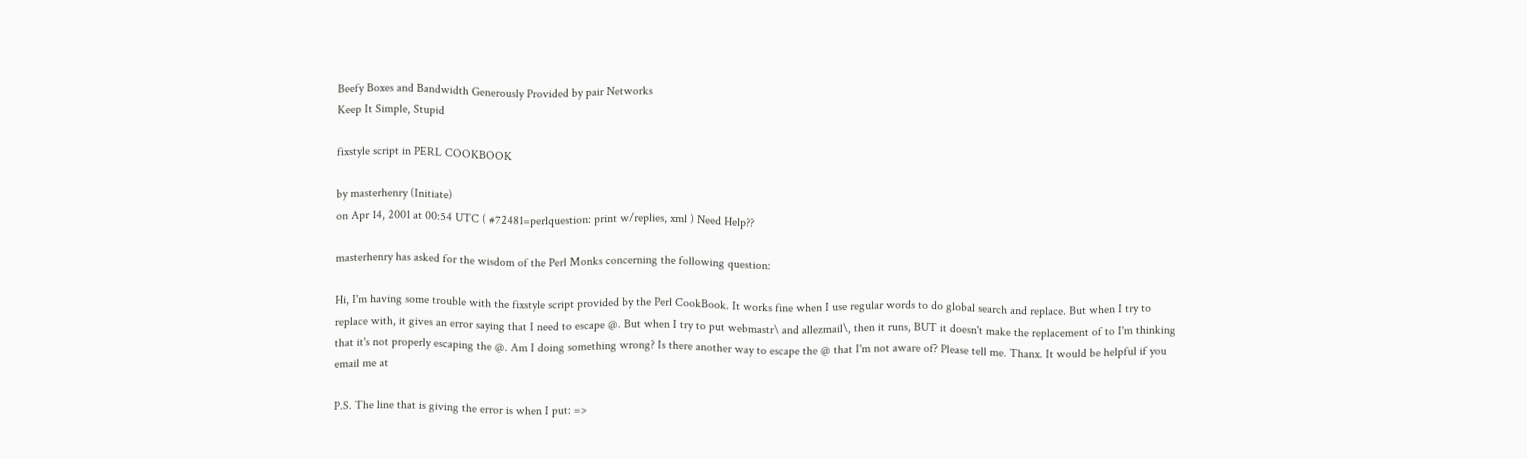Beefy Boxes and Bandwidth Generously Provided by pair Networks
Keep It Simple, Stupid

fixstyle script in PERL COOKBOOK

by masterhenry (Initiate)
on Apr 14, 2001 at 00:54 UTC ( #72481=perlquestion: print w/replies, xml ) Need Help??

masterhenry has asked for the wisdom of the Perl Monks concerning the following question:

Hi, I'm having some trouble with the fixstyle script provided by the Perl CookBook. It works fine when I use regular words to do global search and replace. But when I try to replace with, it gives an error saying that I need to escape @. But when I try to put webmastr\ and allezmail\, then it runs, BUT it doesn't make the replacement of to I'm thinking that it's not properly escaping the @. Am I doing something wrong? Is there another way to escape the @ that I'm not aware of? Please tell me. Thanx. It would be helpful if you email me at

P.S. The line that is giving the error is when I put: =>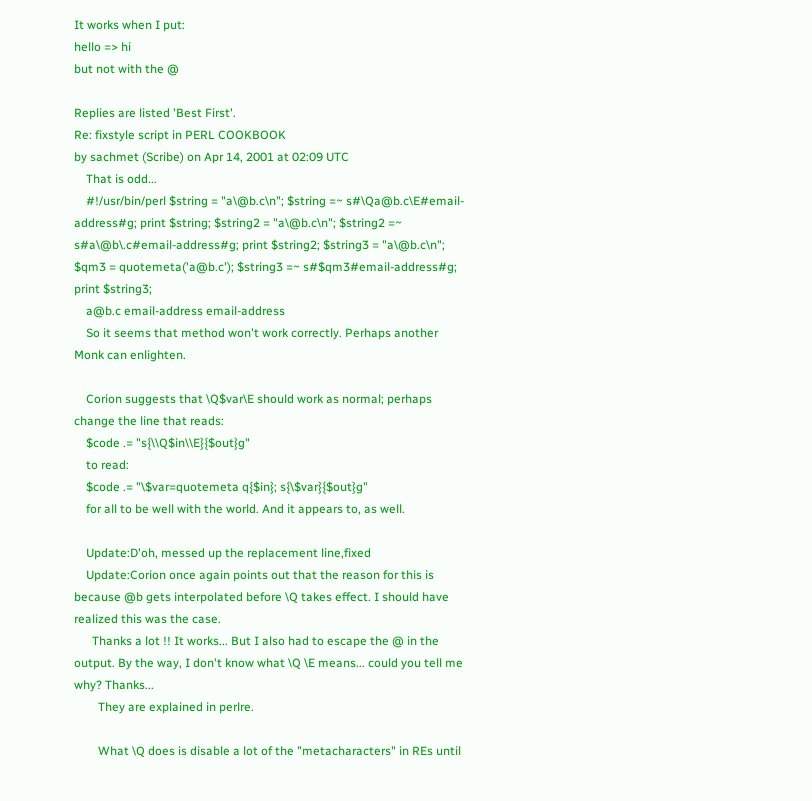It works when I put:
hello => hi
but not with the @

Replies are listed 'Best First'.
Re: fixstyle script in PERL COOKBOOK
by sachmet (Scribe) on Apr 14, 2001 at 02:09 UTC
    That is odd...
    #!/usr/bin/perl $string = "a\@b.c\n"; $string =~ s#\Qa@b.c\E#email-address#g; print $string; $string2 = "a\@b.c\n"; $string2 =~ s#a\@b\.c#email-address#g; print $string2; $string3 = "a\@b.c\n"; $qm3 = quotemeta('a@b.c'); $string3 =~ s#$qm3#email-address#g; print $string3;
    a@b.c email-address email-address
    So it seems that method won't work correctly. Perhaps another Monk can enlighten.

    Corion suggests that \Q$var\E should work as normal; perhaps change the line that reads:
    $code .= "s{\\Q$in\\E}{$out}g"
    to read:
    $code .= "\$var=quotemeta q{$in}; s{\$var}{$out}g"
    for all to be well with the world. And it appears to, as well.

    Update:D'oh, messed up the replacement line,fixed
    Update:Corion once again points out that the reason for this is because @b gets interpolated before \Q takes effect. I should have realized this was the case.
      Thanks a lot !! It works... But I also had to escape the @ in the output. By the way, I don't know what \Q \E means... could you tell me why? Thanks...
        They are explained in perlre.

        What \Q does is disable a lot of the "metacharacters" in REs until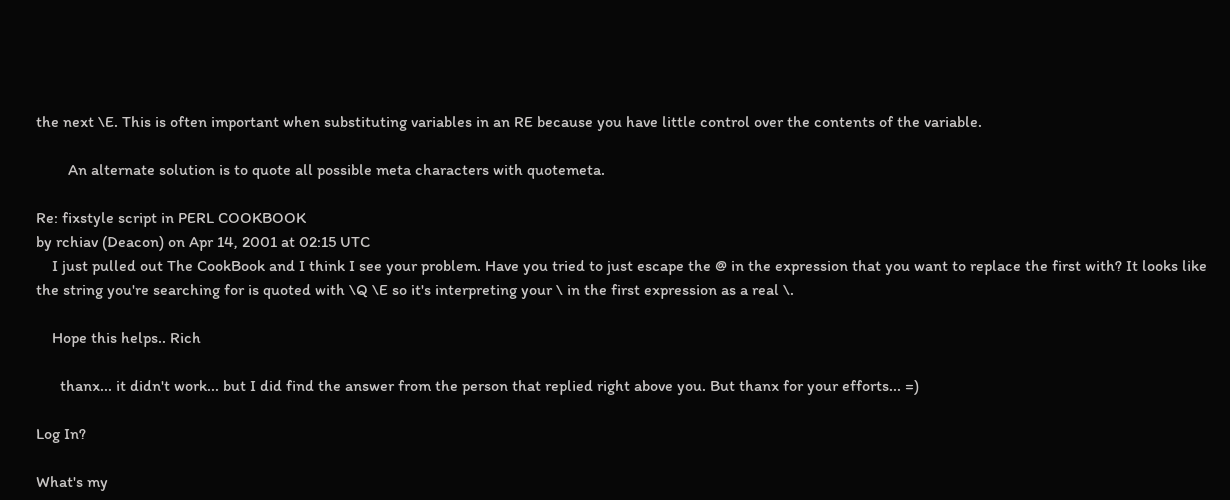the next \E. This is often important when substituting variables in an RE because you have little control over the contents of the variable.

        An alternate solution is to quote all possible meta characters with quotemeta.

Re: fixstyle script in PERL COOKBOOK
by rchiav (Deacon) on Apr 14, 2001 at 02:15 UTC
    I just pulled out The CookBook and I think I see your problem. Have you tried to just escape the @ in the expression that you want to replace the first with? It looks like the string you're searching for is quoted with \Q \E so it's interpreting your \ in the first expression as a real \.

    Hope this helps.. Rich

      thanx... it didn't work... but I did find the answer from the person that replied right above you. But thanx for your efforts... =)

Log In?

What's my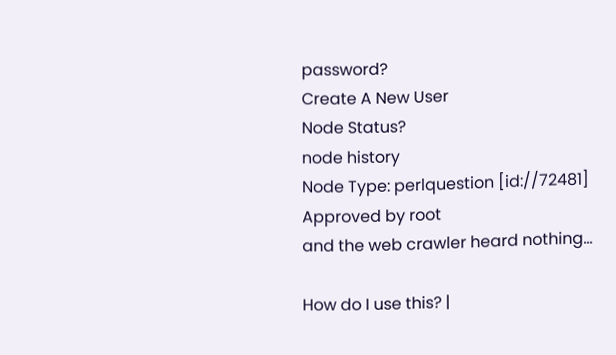password?
Create A New User
Node Status?
node history
Node Type: perlquestion [id://72481]
Approved by root
and the web crawler heard nothing...

How do I use this? |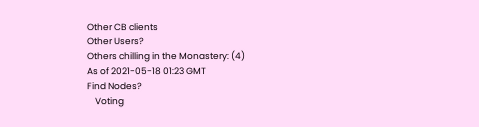Other CB clients
Other Users?
Others chilling in the Monastery: (4)
As of 2021-05-18 01:23 GMT
Find Nodes?
    Voting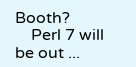Booth?
    Perl 7 will be out ...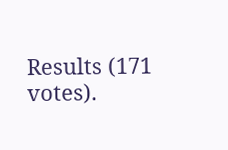Results (171 votes).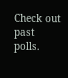Check out past polls.